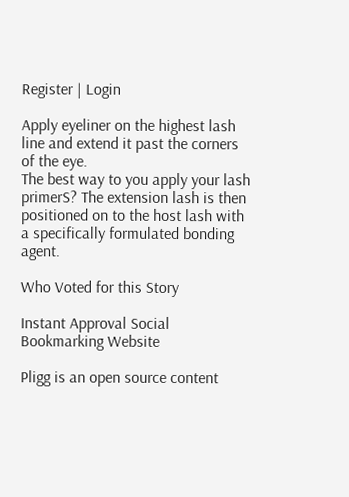Register | Login

Apply eyeliner on the highest lash line and extend it past the corners of the eye.
The best way to you apply your lash primerS? The extension lash is then positioned on to the host lash with a specifically formulated bonding agent.

Who Voted for this Story

Instant Approval Social Bookmarking Website

Pligg is an open source content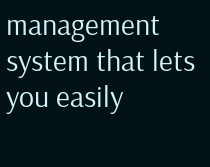management system that lets you easily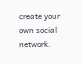create your own social network.